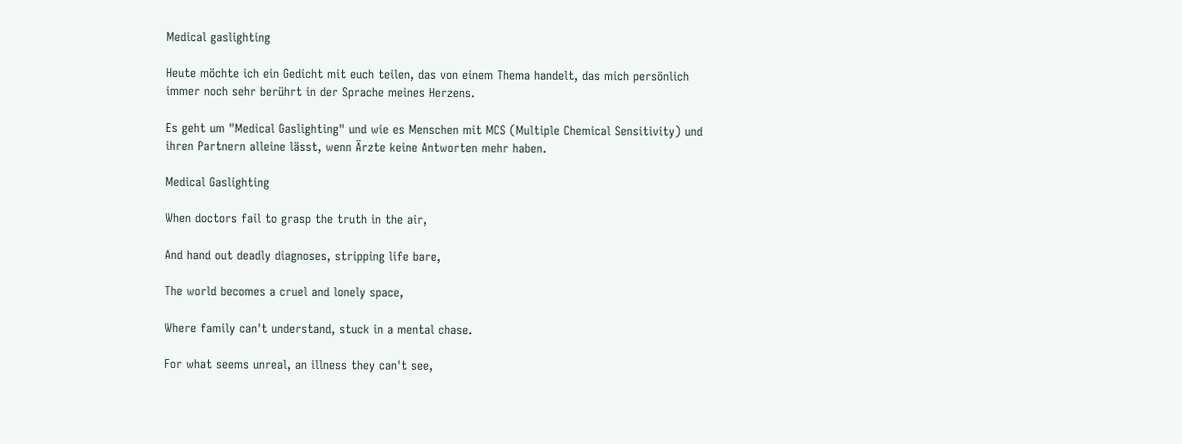Medical gaslighting

Heute möchte ich ein Gedicht mit euch teilen, das von einem Thema handelt, das mich persönlich immer noch sehr berührt in der Sprache meines Herzens.

Es geht um "Medical Gaslighting" und wie es Menschen mit MCS (Multiple Chemical Sensitivity) und ihren Partnern alleine lässt, wenn Ärzte keine Antworten mehr haben.

Medical Gaslighting

When doctors fail to grasp the truth in the air,

And hand out deadly diagnoses, stripping life bare,

The world becomes a cruel and lonely space,

Where family can't understand, stuck in a mental chase.

For what seems unreal, an illness they can't see,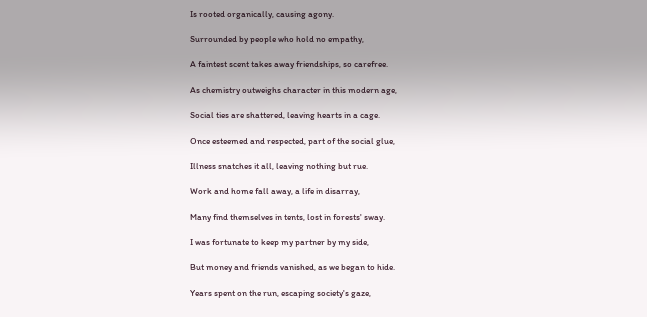Is rooted organically, causing agony.

Surrounded by people who hold no empathy,

A faintest scent takes away friendships, so carefree.

As chemistry outweighs character in this modern age,

Social ties are shattered, leaving hearts in a cage.

Once esteemed and respected, part of the social glue,

Illness snatches it all, leaving nothing but rue.

Work and home fall away, a life in disarray,

Many find themselves in tents, lost in forests' sway.

I was fortunate to keep my partner by my side,

But money and friends vanished, as we began to hide.

Years spent on the run, escaping society's gaze,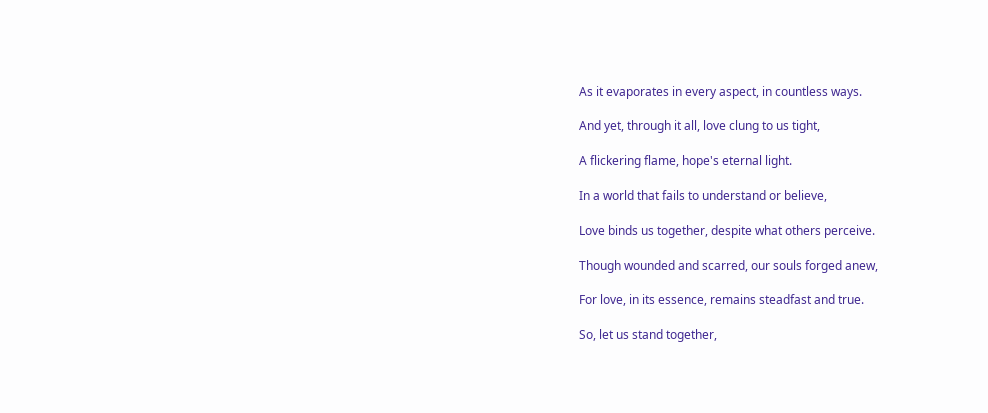As it evaporates in every aspect, in countless ways.

And yet, through it all, love clung to us tight,

A flickering flame, hope's eternal light.

In a world that fails to understand or believe,

Love binds us together, despite what others perceive.

Though wounded and scarred, our souls forged anew,

For love, in its essence, remains steadfast and true.

So, let us stand together,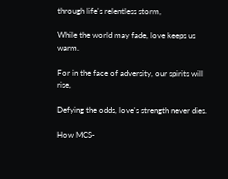through life's relentless storm,

While the world may fade, love keeps us warm.

For in the face of adversity, our spirits will rise,

Defying the odds, love's strength never dies.

How MCS-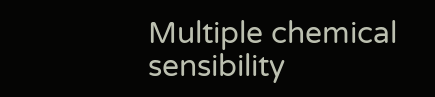Multiple chemical sensibility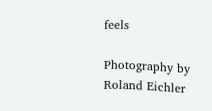feels

Photography by Roland Eichler